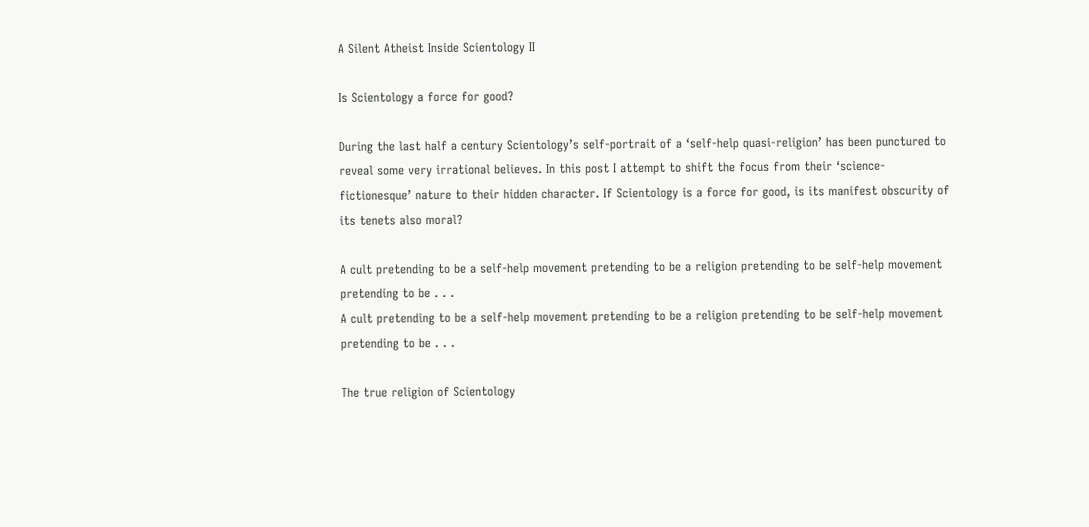A Silent Atheist Inside Scientology II

Is Scientology a force for good?

During the last half a century Scientology’s self-portrait of a ‘self-help quasi-religion’ has been punctured to reveal some very irrational believes. In this post I attempt to shift the focus from their ‘science-fictionesque’ nature to their hidden character. If Scientology is a force for good, is its manifest obscurity of its tenets also moral?

A cult pretending to be a self-help movement pretending to be a religion pretending to be self-help movement pretending to be . . .
A cult pretending to be a self-help movement pretending to be a religion pretending to be self-help movement pretending to be . . .

The true religion of Scientology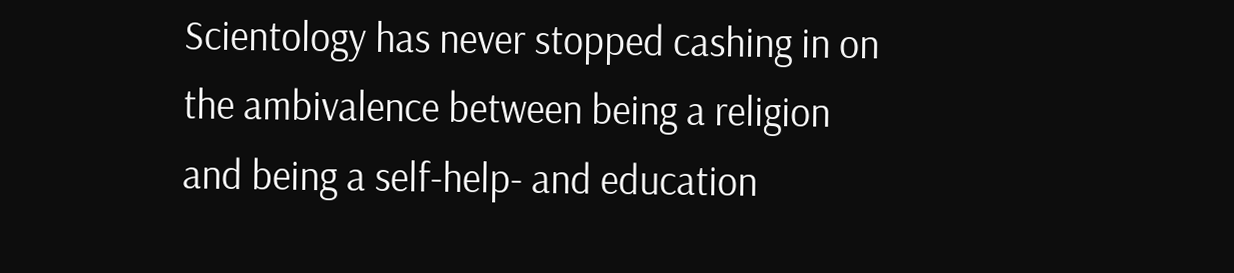Scientology has never stopped cashing in on the ambivalence between being a religion and being a self-help- and education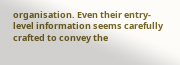organisation. Even their entry-level information seems carefully crafted to convey the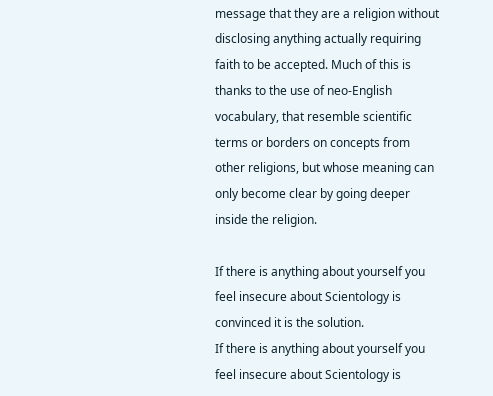message that they are a religion without disclosing anything actually requiring faith to be accepted. Much of this is thanks to the use of neo-English vocabulary, that resemble scientific terms or borders on concepts from other religions, but whose meaning can only become clear by going deeper inside the religion.

If there is anything about yourself you feel insecure about Scientology is convinced it is the solution.
If there is anything about yourself you feel insecure about Scientology is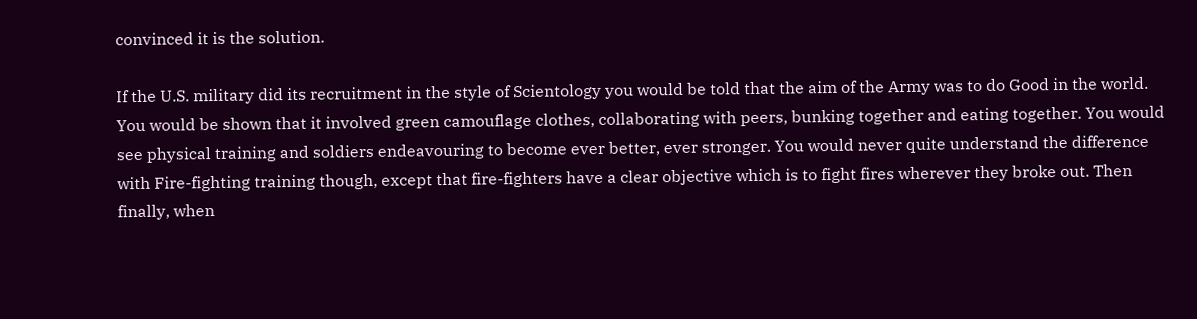convinced it is the solution.

If the U.S. military did its recruitment in the style of Scientology you would be told that the aim of the Army was to do Good in the world. You would be shown that it involved green camouflage clothes, collaborating with peers, bunking together and eating together. You would see physical training and soldiers endeavouring to become ever better, ever stronger. You would never quite understand the difference with Fire-fighting training though, except that fire-fighters have a clear objective which is to fight fires wherever they broke out. Then finally, when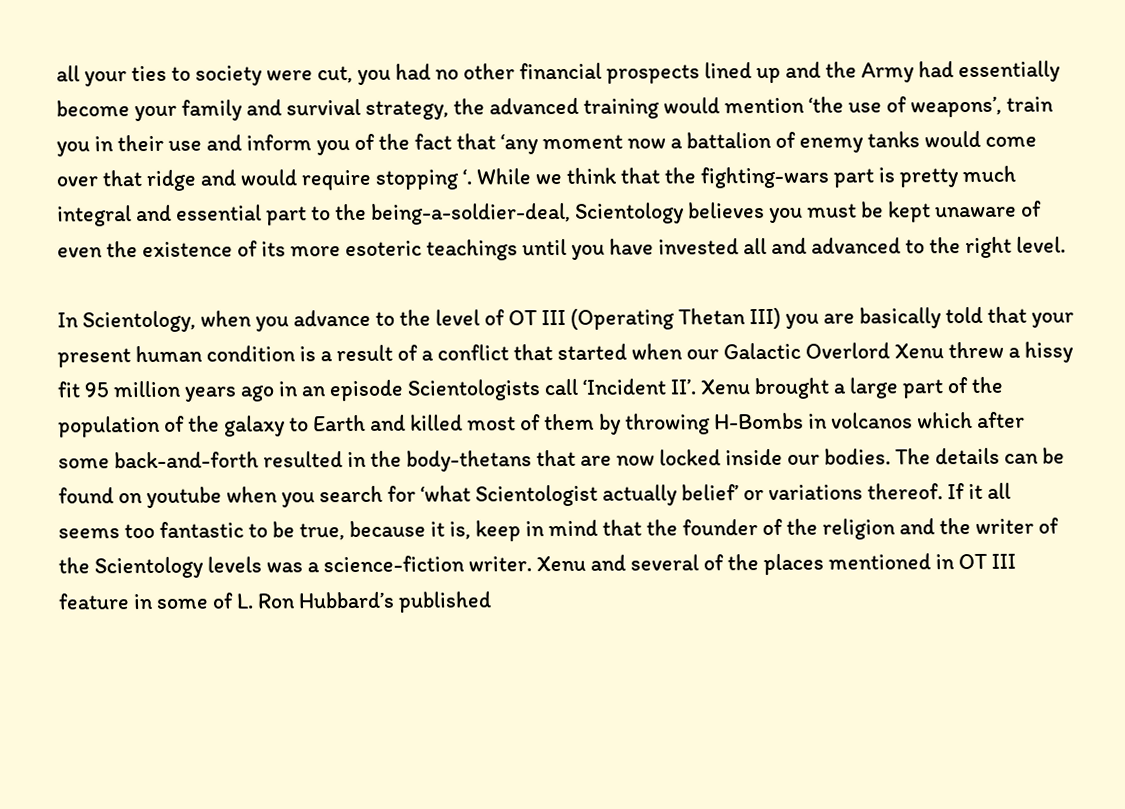all your ties to society were cut, you had no other financial prospects lined up and the Army had essentially become your family and survival strategy, the advanced training would mention ‘the use of weapons’, train you in their use and inform you of the fact that ‘any moment now a battalion of enemy tanks would come over that ridge and would require stopping ‘. While we think that the fighting-wars part is pretty much integral and essential part to the being-a-soldier-deal, Scientology believes you must be kept unaware of even the existence of its more esoteric teachings until you have invested all and advanced to the right level.

In Scientology, when you advance to the level of OT III (Operating Thetan III) you are basically told that your present human condition is a result of a conflict that started when our Galactic Overlord Xenu threw a hissy fit 95 million years ago in an episode Scientologists call ‘Incident II’. Xenu brought a large part of the population of the galaxy to Earth and killed most of them by throwing H-Bombs in volcanos which after some back-and-forth resulted in the body-thetans that are now locked inside our bodies. The details can be found on youtube when you search for ‘what Scientologist actually belief’ or variations thereof. If it all seems too fantastic to be true, because it is, keep in mind that the founder of the religion and the writer of the Scientology levels was a science-fiction writer. Xenu and several of the places mentioned in OT III feature in some of L. Ron Hubbard’s published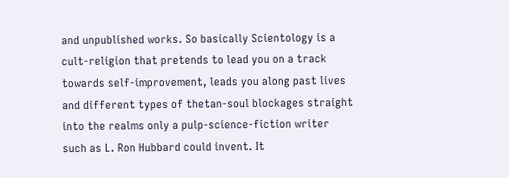and unpublished works. So basically Scientology is a cult-religion that pretends to lead you on a track towards self-improvement, leads you along past lives and different types of thetan-soul blockages straight into the realms only a pulp-science-fiction writer such as L. Ron Hubbard could invent. It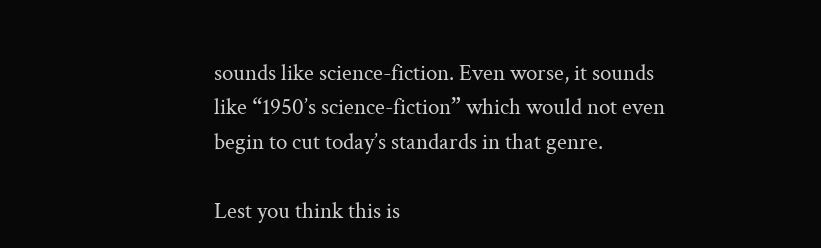sounds like science-fiction. Even worse, it sounds like “1950’s science-fiction” which would not even begin to cut today’s standards in that genre.

Lest you think this is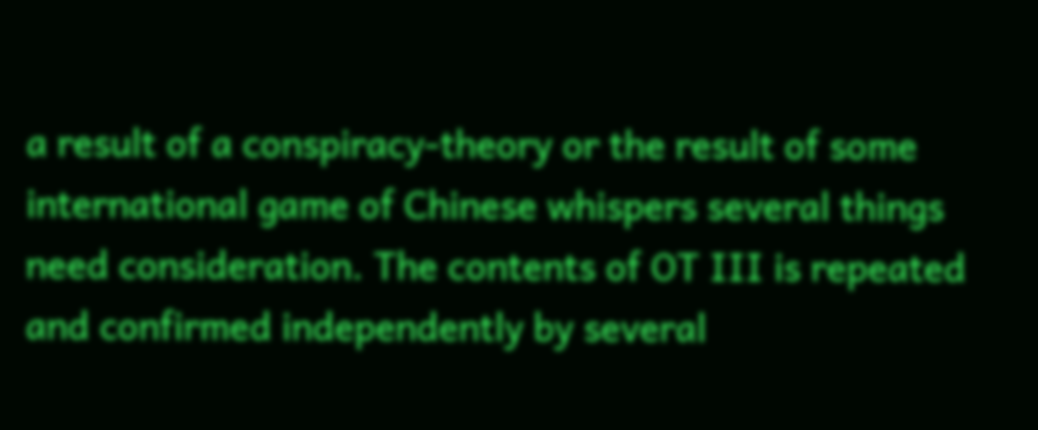a result of a conspiracy-theory or the result of some international game of Chinese whispers several things need consideration. The contents of OT III is repeated and confirmed independently by several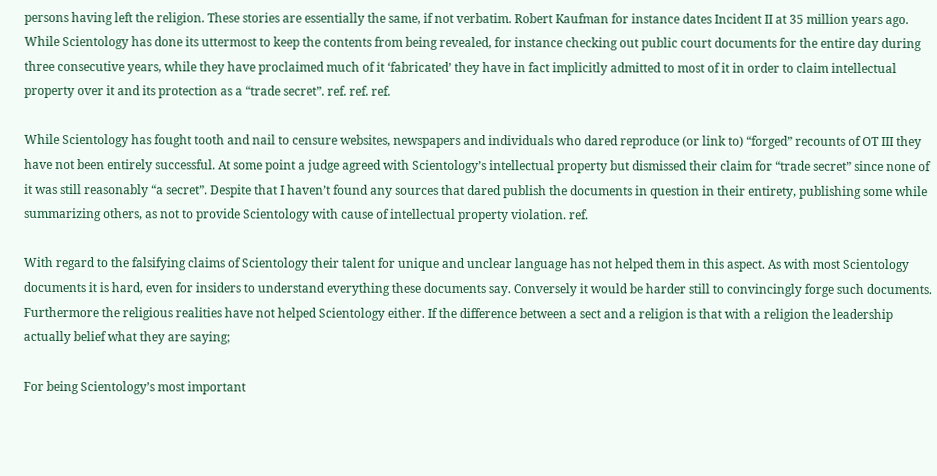persons having left the religion. These stories are essentially the same, if not verbatim. Robert Kaufman for instance dates Incident II at 35 million years ago. While Scientology has done its uttermost to keep the contents from being revealed, for instance checking out public court documents for the entire day during three consecutive years, while they have proclaimed much of it ‘fabricated’ they have in fact implicitly admitted to most of it in order to claim intellectual property over it and its protection as a “trade secret”. ref. ref. ref.

While Scientology has fought tooth and nail to censure websites, newspapers and individuals who dared reproduce (or link to) “forged” recounts of OT III they have not been entirely successful. At some point a judge agreed with Scientology’s intellectual property but dismissed their claim for “trade secret” since none of it was still reasonably “a secret”. Despite that I haven’t found any sources that dared publish the documents in question in their entirety, publishing some while summarizing others, as not to provide Scientology with cause of intellectual property violation. ref.

With regard to the falsifying claims of Scientology their talent for unique and unclear language has not helped them in this aspect. As with most Scientology documents it is hard, even for insiders to understand everything these documents say. Conversely it would be harder still to convincingly forge such documents. Furthermore the religious realities have not helped Scientology either. If the difference between a sect and a religion is that with a religion the leadership actually belief what they are saying;

For being Scientology’s most important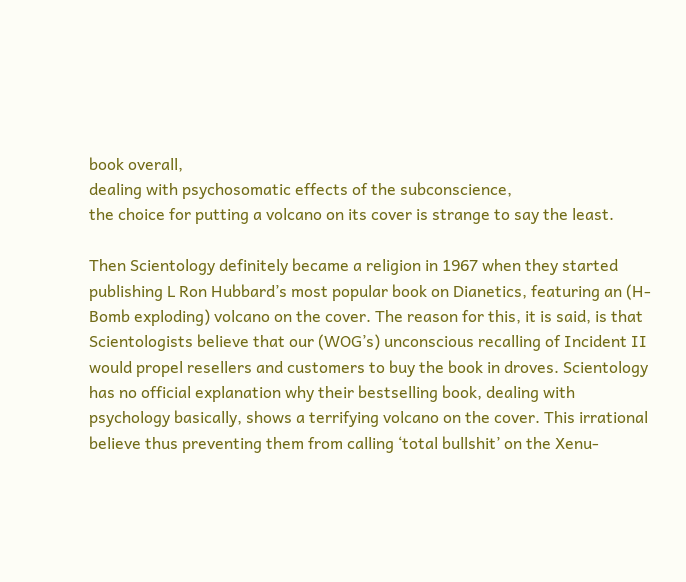book overall,
dealing with psychosomatic effects of the subconscience,
the choice for putting a volcano on its cover is strange to say the least.

Then Scientology definitely became a religion in 1967 when they started publishing L Ron Hubbard’s most popular book on Dianetics, featuring an (H-Bomb exploding) volcano on the cover. The reason for this, it is said, is that Scientologists believe that our (WOG’s) unconscious recalling of Incident II would propel resellers and customers to buy the book in droves. Scientology has no official explanation why their bestselling book, dealing with psychology basically, shows a terrifying volcano on the cover. This irrational believe thus preventing them from calling ‘total bullshit’ on the Xenu-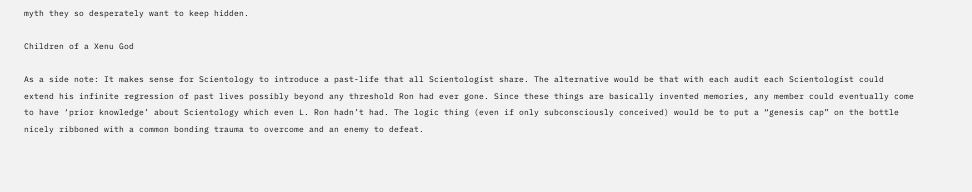myth they so desperately want to keep hidden.

Children of a Xenu God

As a side note: It makes sense for Scientology to introduce a past-life that all Scientologist share. The alternative would be that with each audit each Scientologist could extend his infinite regression of past lives possibly beyond any threshold Ron had ever gone. Since these things are basically invented memories, any member could eventually come to have ‘prior knowledge’ about Scientology which even L. Ron hadn’t had. The logic thing (even if only subconsciously conceived) would be to put a “genesis cap” on the bottle nicely ribboned with a common bonding trauma to overcome and an enemy to defeat.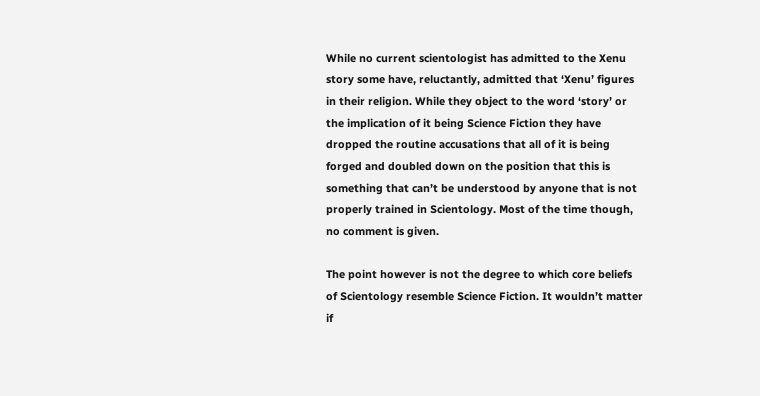While no current scientologist has admitted to the Xenu story some have, reluctantly, admitted that ‘Xenu’ figures in their religion. While they object to the word ‘story’ or the implication of it being Science Fiction they have dropped the routine accusations that all of it is being forged and doubled down on the position that this is something that can’t be understood by anyone that is not properly trained in Scientology. Most of the time though, no comment is given.

The point however is not the degree to which core beliefs of Scientology resemble Science Fiction. It wouldn’t matter if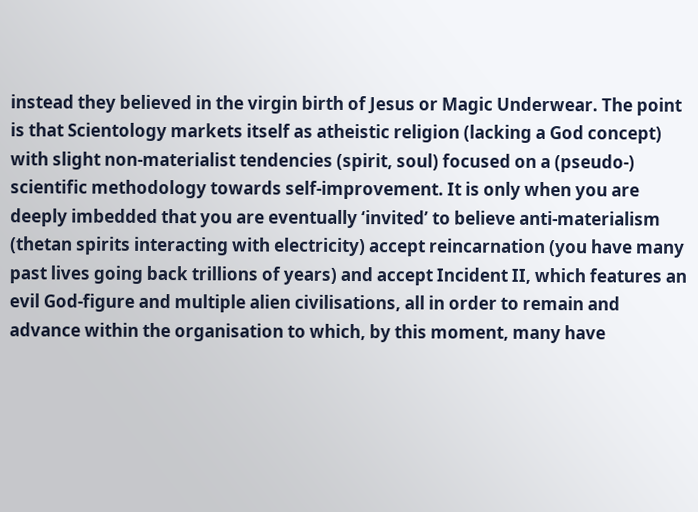instead they believed in the virgin birth of Jesus or Magic Underwear. The point is that Scientology markets itself as atheistic religion (lacking a God concept) with slight non-materialist tendencies (spirit, soul) focused on a (pseudo-) scientific methodology towards self-improvement. It is only when you are deeply imbedded that you are eventually ‘invited’ to believe anti-materialism (thetan spirits interacting with electricity) accept reincarnation (you have many past lives going back trillions of years) and accept Incident II, which features an evil God-figure and multiple alien civilisations, all in order to remain and advance within the organisation to which, by this moment, many have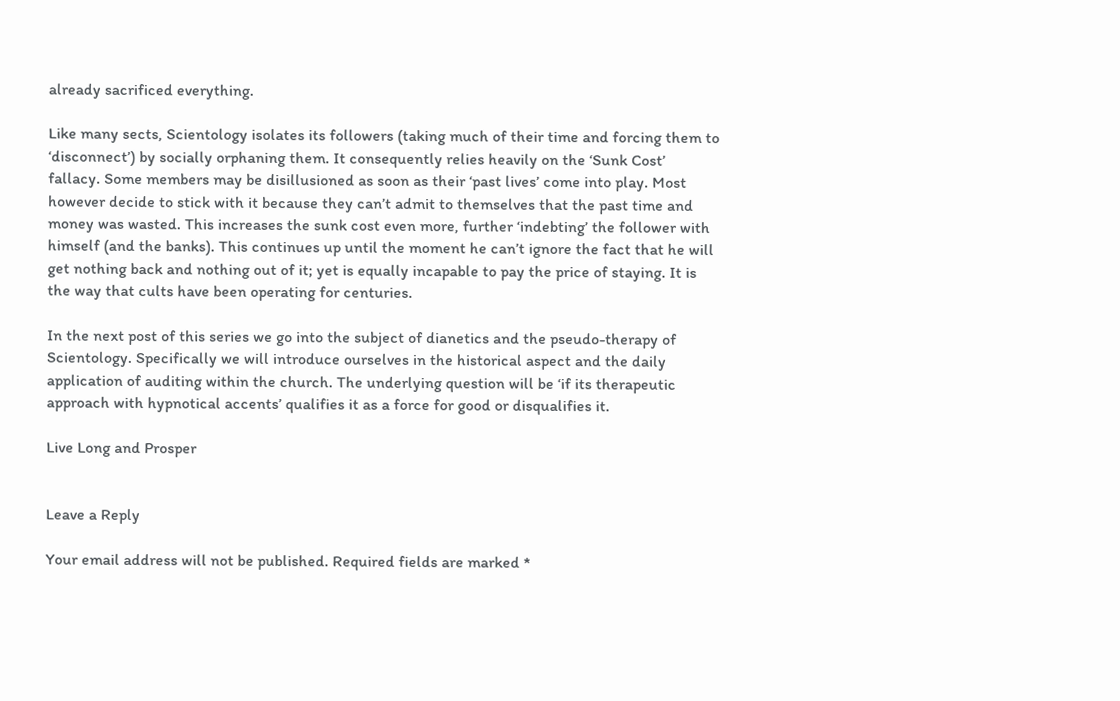already sacrificed everything.

Like many sects, Scientology isolates its followers (taking much of their time and forcing them to ‘disconnect’) by socially orphaning them. It consequently relies heavily on the ‘Sunk Cost’ fallacy. Some members may be disillusioned as soon as their ‘past lives’ come into play. Most however decide to stick with it because they can’t admit to themselves that the past time and money was wasted. This increases the sunk cost even more, further ‘indebting’ the follower with himself (and the banks). This continues up until the moment he can’t ignore the fact that he will get nothing back and nothing out of it; yet is equally incapable to pay the price of staying. It is the way that cults have been operating for centuries.

In the next post of this series we go into the subject of dianetics and the pseudo-therapy of Scientology. Specifically we will introduce ourselves in the historical aspect and the daily application of auditing within the church. The underlying question will be ‘if its therapeutic approach with hypnotical accents’ qualifies it as a force for good or disqualifies it.

Live Long and Prosper


Leave a Reply

Your email address will not be published. Required fields are marked *